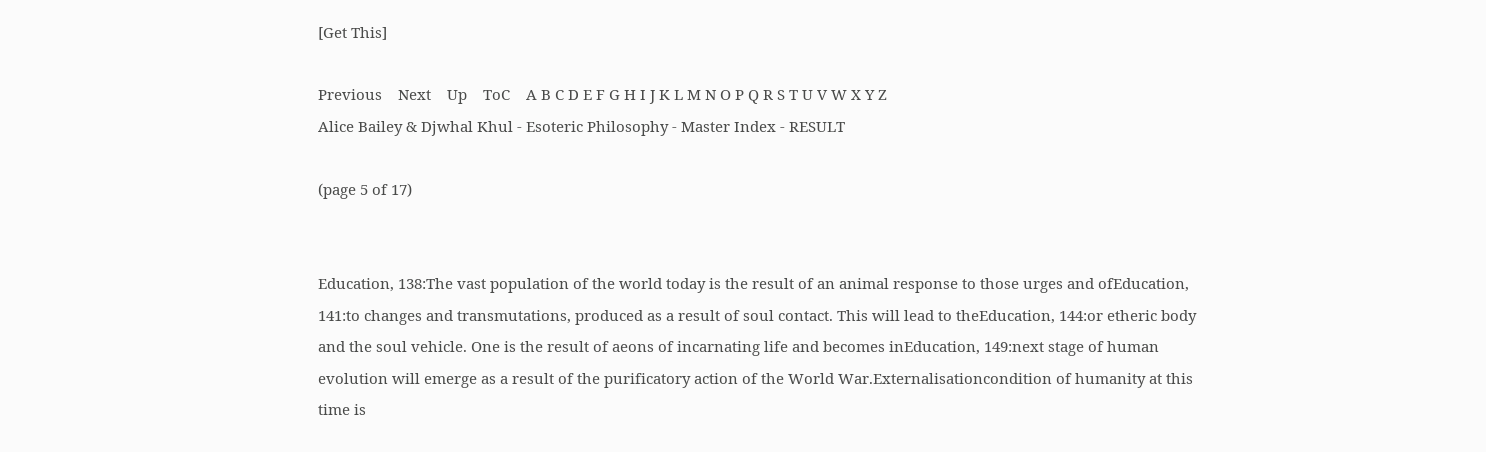[Get This]

Previous    Next    Up    ToC    A B C D E F G H I J K L M N O P Q R S T U V W X Y Z
Alice Bailey & Djwhal Khul - Esoteric Philosophy - Master Index - RESULT

(page 5 of 17)


Education, 138:The vast population of the world today is the result of an animal response to those urges and ofEducation, 141:to changes and transmutations, produced as a result of soul contact. This will lead to theEducation, 144:or etheric body and the soul vehicle. One is the result of aeons of incarnating life and becomes inEducation, 149:next stage of human evolution will emerge as a result of the purificatory action of the World War.Externalisationcondition of humanity at this time is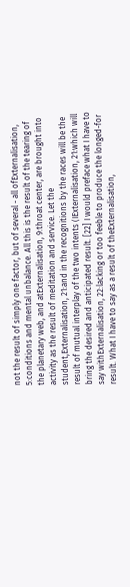not the result of simply one factor, but of several - all ofExternalisation, 5:conditions and mental unbalance. All this is the result of the tearing of the planetary web, and atExternalisation, 9:throat center, are brought into activity as the result of meditation and service. Let the student,Externalisation, 21:and in the recognitions by the races will be the result of mutual interplay of the two intents (IExternalisation, 21:which will bring the desired and anticipated result. [22] I would preface what I have to say withExternalisation, 22:lacking or too feeble to produce the longed-for result. What I have to say as a result of theExternalisation,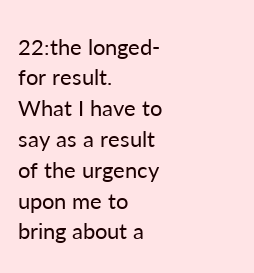22:the longed-for result. What I have to say as a result of the urgency upon me to bring about a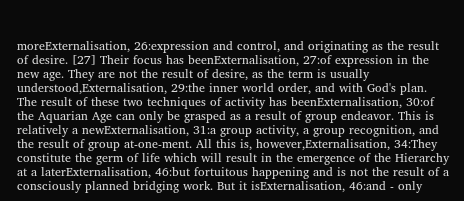moreExternalisation, 26:expression and control, and originating as the result of desire. [27] Their focus has beenExternalisation, 27:of expression in the new age. They are not the result of desire, as the term is usually understood,Externalisation, 29:the inner world order, and with God's plan. The result of these two techniques of activity has beenExternalisation, 30:of the Aquarian Age can only be grasped as a result of group endeavor. This is relatively a newExternalisation, 31:a group activity, a group recognition, and the result of group at-one-ment. All this is, however,Externalisation, 34:They constitute the germ of life which will result in the emergence of the Hierarchy at a laterExternalisation, 46:but fortuitous happening and is not the result of a consciously planned bridging work. But it isExternalisation, 46:and - only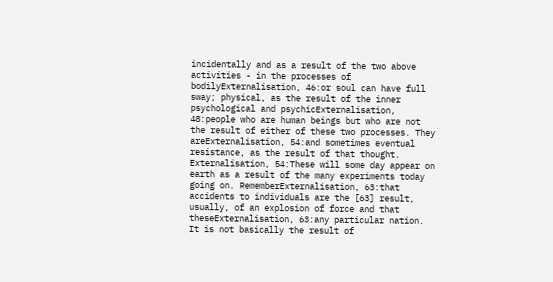incidentally and as a result of the two above activities - in the processes of bodilyExternalisation, 46:or soul can have full sway; physical, as the result of the inner psychological and psychicExternalisation, 48:people who are human beings but who are not the result of either of these two processes. They areExternalisation, 54:and sometimes eventual resistance, as the result of that thought. Externalisation, 54:These will some day appear on earth as a result of the many experiments today going on. RememberExternalisation, 63:that accidents to individuals are the [63] result, usually, of an explosion of force and that theseExternalisation, 63:any particular nation. It is not basically the result of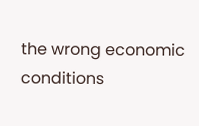the wrong economic conditions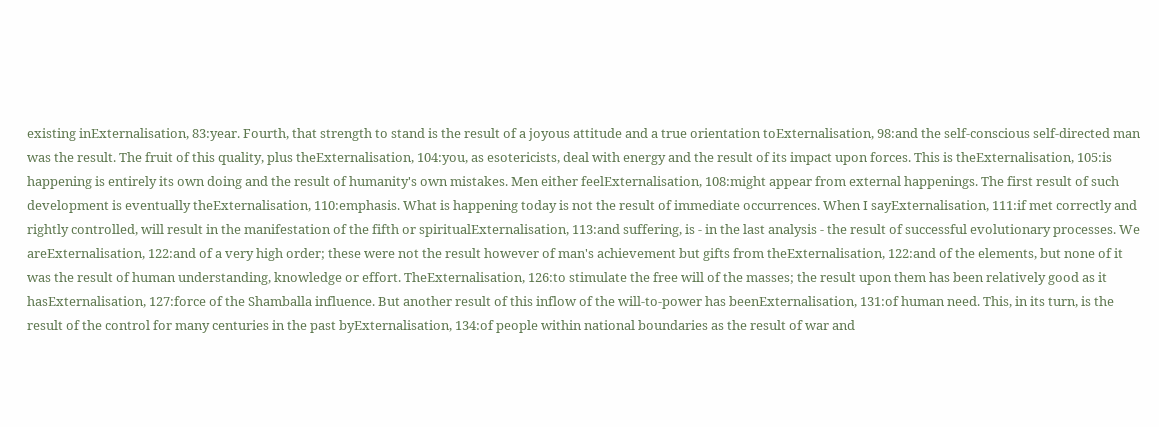existing inExternalisation, 83:year. Fourth, that strength to stand is the result of a joyous attitude and a true orientation toExternalisation, 98:and the self-conscious self-directed man was the result. The fruit of this quality, plus theExternalisation, 104:you, as esotericists, deal with energy and the result of its impact upon forces. This is theExternalisation, 105:is happening is entirely its own doing and the result of humanity's own mistakes. Men either feelExternalisation, 108:might appear from external happenings. The first result of such development is eventually theExternalisation, 110:emphasis. What is happening today is not the result of immediate occurrences. When I sayExternalisation, 111:if met correctly and rightly controlled, will result in the manifestation of the fifth or spiritualExternalisation, 113:and suffering, is - in the last analysis - the result of successful evolutionary processes. We areExternalisation, 122:and of a very high order; these were not the result however of man's achievement but gifts from theExternalisation, 122:and of the elements, but none of it was the result of human understanding, knowledge or effort. TheExternalisation, 126:to stimulate the free will of the masses; the result upon them has been relatively good as it hasExternalisation, 127:force of the Shamballa influence. But another result of this inflow of the will-to-power has beenExternalisation, 131:of human need. This, in its turn, is the result of the control for many centuries in the past byExternalisation, 134:of people within national boundaries as the result of war and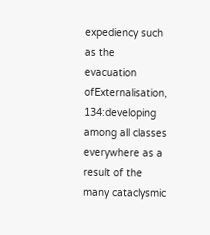expediency such as the evacuation ofExternalisation, 134:developing among all classes everywhere as a result of the many cataclysmic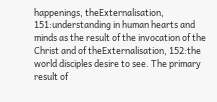happenings, theExternalisation, 151:understanding in human hearts and minds as the result of the invocation of the Christ and of theExternalisation, 152:the world disciples desire to see. The primary result of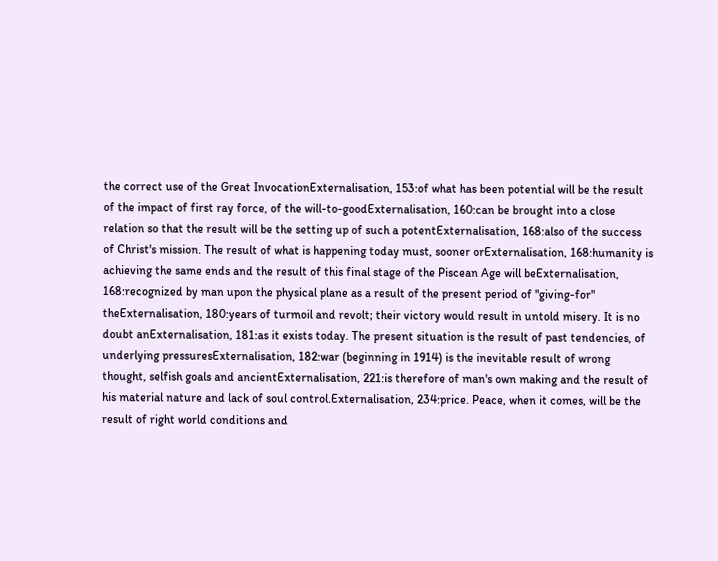the correct use of the Great InvocationExternalisation, 153:of what has been potential will be the result of the impact of first ray force, of the will-to-goodExternalisation, 160:can be brought into a close relation so that the result will be the setting up of such a potentExternalisation, 168:also of the success of Christ's mission. The result of what is happening today must, sooner orExternalisation, 168:humanity is achieving the same ends and the result of this final stage of the Piscean Age will beExternalisation, 168:recognized by man upon the physical plane as a result of the present period of "giving-for" theExternalisation, 180:years of turmoil and revolt; their victory would result in untold misery. It is no doubt anExternalisation, 181:as it exists today. The present situation is the result of past tendencies, of underlying pressuresExternalisation, 182:war (beginning in 1914) is the inevitable result of wrong thought, selfish goals and ancientExternalisation, 221:is therefore of man's own making and the result of his material nature and lack of soul control.Externalisation, 234:price. Peace, when it comes, will be the result of right world conditions and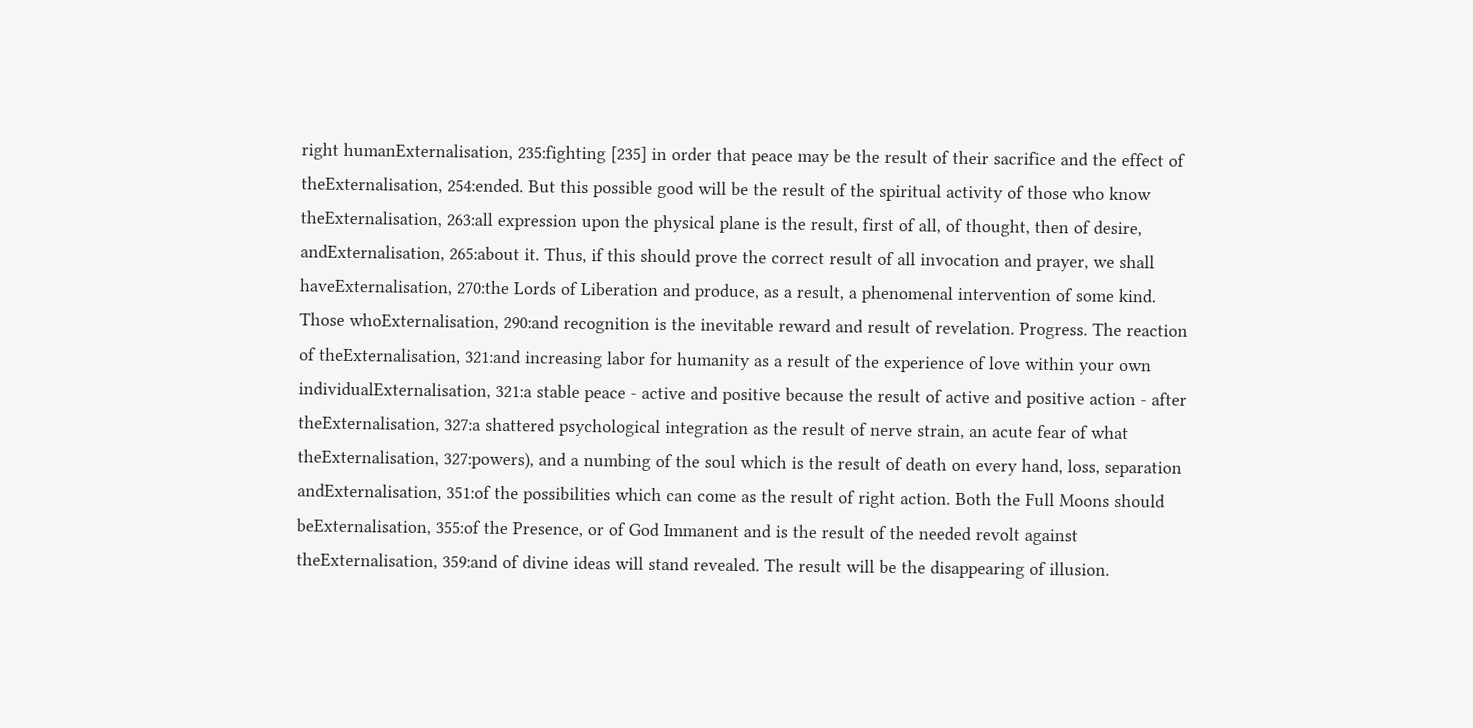right humanExternalisation, 235:fighting [235] in order that peace may be the result of their sacrifice and the effect of theExternalisation, 254:ended. But this possible good will be the result of the spiritual activity of those who know theExternalisation, 263:all expression upon the physical plane is the result, first of all, of thought, then of desire, andExternalisation, 265:about it. Thus, if this should prove the correct result of all invocation and prayer, we shall haveExternalisation, 270:the Lords of Liberation and produce, as a result, a phenomenal intervention of some kind. Those whoExternalisation, 290:and recognition is the inevitable reward and result of revelation. Progress. The reaction of theExternalisation, 321:and increasing labor for humanity as a result of the experience of love within your own individualExternalisation, 321:a stable peace - active and positive because the result of active and positive action - after theExternalisation, 327:a shattered psychological integration as the result of nerve strain, an acute fear of what theExternalisation, 327:powers), and a numbing of the soul which is the result of death on every hand, loss, separation andExternalisation, 351:of the possibilities which can come as the result of right action. Both the Full Moons should beExternalisation, 355:of the Presence, or of God Immanent and is the result of the needed revolt against theExternalisation, 359:and of divine ideas will stand revealed. The result will be the disappearing of illusion.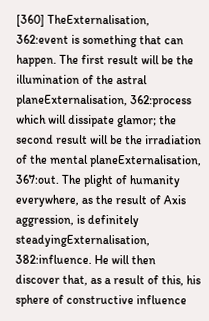[360] TheExternalisation, 362:event is something that can happen. The first result will be the illumination of the astral planeExternalisation, 362:process which will dissipate glamor; the second result will be the irradiation of the mental planeExternalisation, 367:out. The plight of humanity everywhere, as the result of Axis aggression, is definitely steadyingExternalisation, 382:influence. He will then discover that, as a result of this, his sphere of constructive influence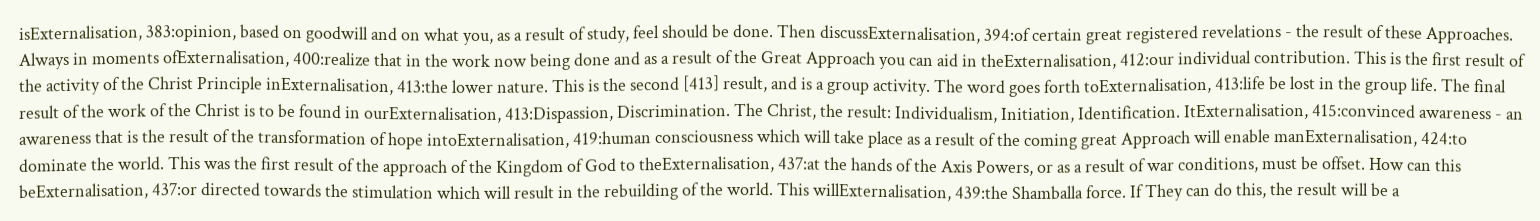isExternalisation, 383:opinion, based on goodwill and on what you, as a result of study, feel should be done. Then discussExternalisation, 394:of certain great registered revelations - the result of these Approaches. Always in moments ofExternalisation, 400:realize that in the work now being done and as a result of the Great Approach you can aid in theExternalisation, 412:our individual contribution. This is the first result of the activity of the Christ Principle inExternalisation, 413:the lower nature. This is the second [413] result, and is a group activity. The word goes forth toExternalisation, 413:life be lost in the group life. The final result of the work of the Christ is to be found in ourExternalisation, 413:Dispassion, Discrimination. The Christ, the result: Individualism, Initiation, Identification. ItExternalisation, 415:convinced awareness - an awareness that is the result of the transformation of hope intoExternalisation, 419:human consciousness which will take place as a result of the coming great Approach will enable manExternalisation, 424:to dominate the world. This was the first result of the approach of the Kingdom of God to theExternalisation, 437:at the hands of the Axis Powers, or as a result of war conditions, must be offset. How can this beExternalisation, 437:or directed towards the stimulation which will result in the rebuilding of the world. This willExternalisation, 439:the Shamballa force. If They can do this, the result will be a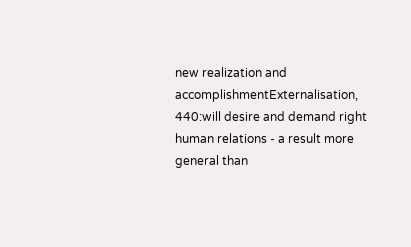new realization and accomplishmentExternalisation, 440:will desire and demand right human relations - a result more general than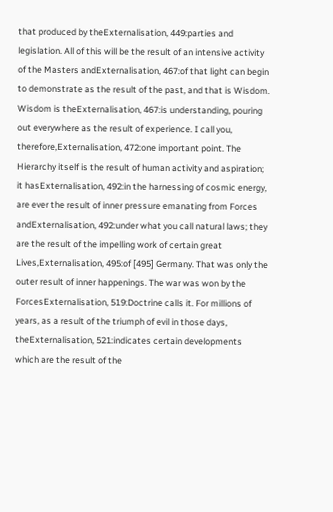that produced by theExternalisation, 449:parties and legislation. All of this will be the result of an intensive activity of the Masters andExternalisation, 467:of that light can begin to demonstrate as the result of the past, and that is Wisdom. Wisdom is theExternalisation, 467:is understanding, pouring out everywhere as the result of experience. I call you, therefore,Externalisation, 472:one important point. The Hierarchy itself is the result of human activity and aspiration; it hasExternalisation, 492:in the harnessing of cosmic energy, are ever the result of inner pressure emanating from Forces andExternalisation, 492:under what you call natural laws; they are the result of the impelling work of certain great Lives,Externalisation, 495:of [495] Germany. That was only the outer result of inner happenings. The war was won by the ForcesExternalisation, 519:Doctrine calls it. For millions of years, as a result of the triumph of evil in those days, theExternalisation, 521:indicates certain developments which are the result of the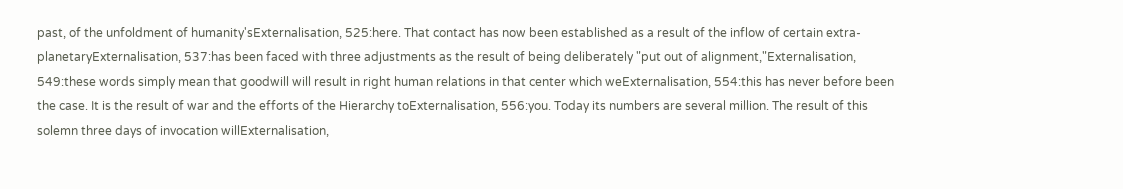past, of the unfoldment of humanity'sExternalisation, 525:here. That contact has now been established as a result of the inflow of certain extra-planetaryExternalisation, 537:has been faced with three adjustments as the result of being deliberately "put out of alignment,"Externalisation, 549:these words simply mean that goodwill will result in right human relations in that center which weExternalisation, 554:this has never before been the case. It is the result of war and the efforts of the Hierarchy toExternalisation, 556:you. Today its numbers are several million. The result of this solemn three days of invocation willExternalisation,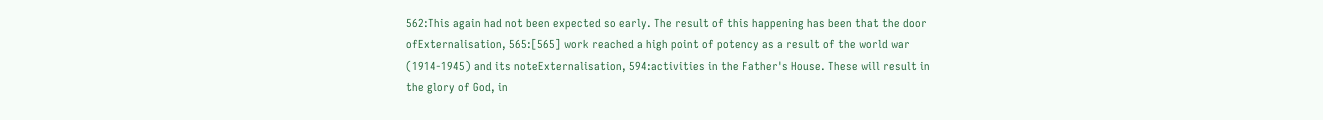562:This again had not been expected so early. The result of this happening has been that the door ofExternalisation, 565:[565] work reached a high point of potency as a result of the world war (1914-1945) and its noteExternalisation, 594:activities in the Father's House. These will result in the glory of God, in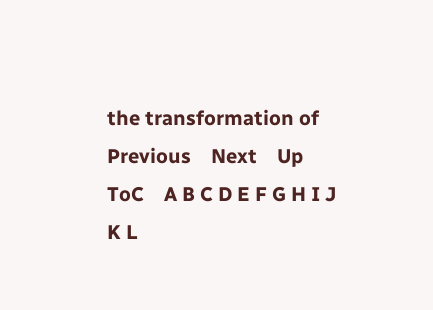the transformation of
Previous    Next    Up    ToC    A B C D E F G H I J K L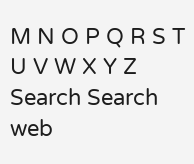M N O P Q R S T U V W X Y Z
Search Search web